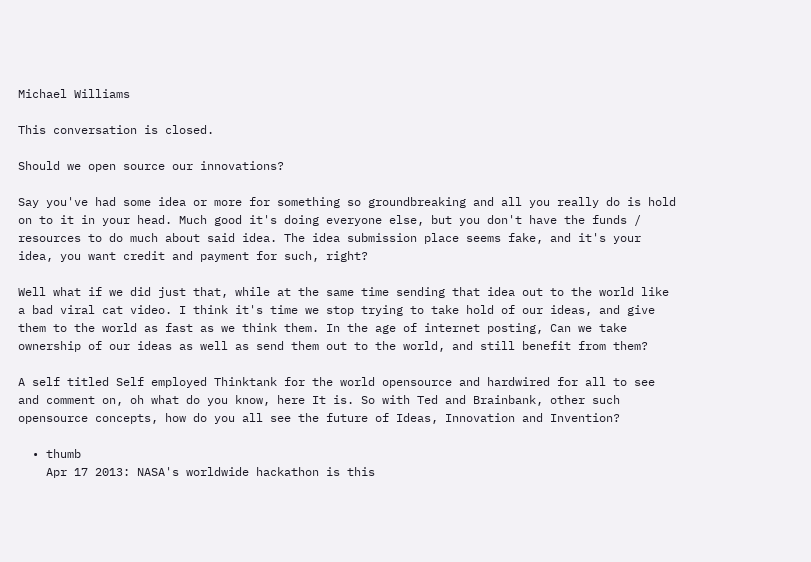Michael Williams

This conversation is closed.

Should we open source our innovations?

Say you've had some idea or more for something so groundbreaking and all you really do is hold on to it in your head. Much good it's doing everyone else, but you don't have the funds / resources to do much about said idea. The idea submission place seems fake, and it's your idea, you want credit and payment for such, right?

Well what if we did just that, while at the same time sending that idea out to the world like a bad viral cat video. I think it's time we stop trying to take hold of our ideas, and give them to the world as fast as we think them. In the age of internet posting, Can we take ownership of our ideas as well as send them out to the world, and still benefit from them?

A self titled Self employed Thinktank for the world opensource and hardwired for all to see and comment on, oh what do you know, here It is. So with Ted and Brainbank, other such opensource concepts, how do you all see the future of Ideas, Innovation and Invention?

  • thumb
    Apr 17 2013: NASA's worldwide hackathon is this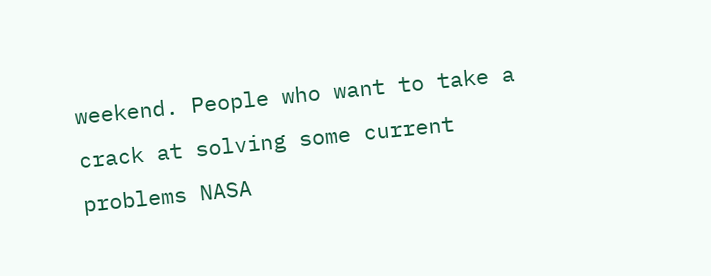weekend. People who want to take a crack at solving some current problems NASA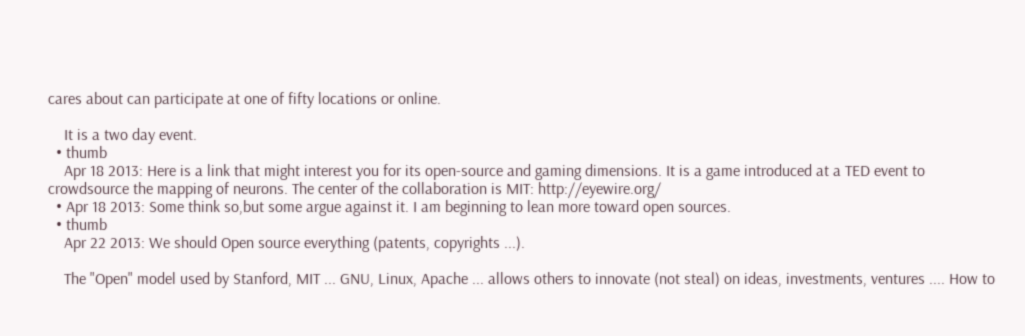cares about can participate at one of fifty locations or online.

    It is a two day event.
  • thumb
    Apr 18 2013: Here is a link that might interest you for its open-source and gaming dimensions. It is a game introduced at a TED event to crowdsource the mapping of neurons. The center of the collaboration is MIT: http://eyewire.org/
  • Apr 18 2013: Some think so,but some argue against it. I am beginning to lean more toward open sources.
  • thumb
    Apr 22 2013: We should Open source everything (patents, copyrights ...).

    The "Open" model used by Stanford, MIT ... GNU, Linux, Apache ... allows others to innovate (not steal) on ideas, investments, ventures .... How to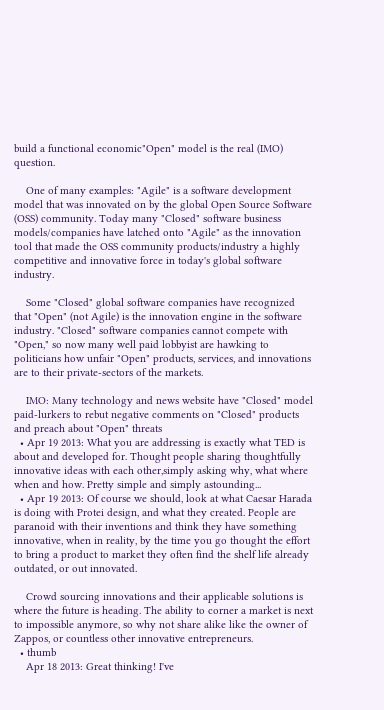build a functional economic"Open" model is the real (IMO) question.

    One of many examples: "Agile" is a software development model that was innovated on by the global Open Source Software (OSS) community. Today many "Closed" software business models/companies have latched onto "Agile" as the innovation tool that made the OSS community products/industry a highly competitive and innovative force in today's global software industry.

    Some "Closed" global software companies have recognized that "Open" (not Agile) is the innovation engine in the software industry. "Closed" software companies cannot compete with "Open," so now many well paid lobbyist are hawking to politicians how unfair "Open" products, services, and innovations are to their private-sectors of the markets.

    IMO: Many technology and news website have "Closed" model paid-lurkers to rebut negative comments on "Closed" products and preach about "Open" threats
  • Apr 19 2013: What you are addressing is exactly what TED is about and developed for. Thought people sharing thoughtfully innovative ideas with each other,simply asking why, what where when and how. Pretty simple and simply astounding...
  • Apr 19 2013: Of course we should, look at what Caesar Harada is doing with Protei design, and what they created. People are paranoid with their inventions and think they have something innovative, when in reality, by the time you go thought the effort to bring a product to market they often find the shelf life already outdated, or out innovated.

    Crowd sourcing innovations and their applicable solutions is where the future is heading. The ability to corner a market is next to impossible anymore, so why not share alike like the owner of Zappos, or countless other innovative entrepreneurs.
  • thumb
    Apr 18 2013: Great thinking! I've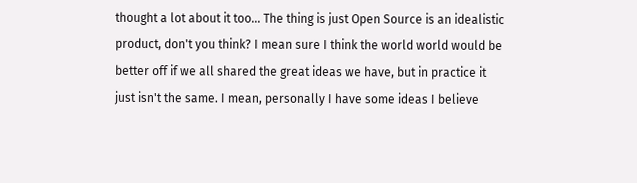thought a lot about it too... The thing is just Open Source is an idealistic product, don't you think? I mean sure I think the world world would be better off if we all shared the great ideas we have, but in practice it just isn't the same. I mean, personally I have some ideas I believe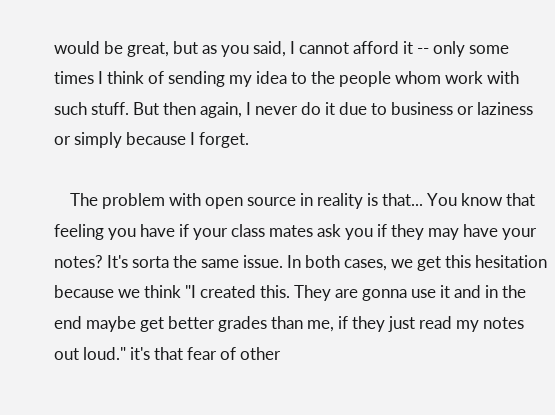would be great, but as you said, I cannot afford it -- only some times I think of sending my idea to the people whom work with such stuff. But then again, I never do it due to business or laziness or simply because I forget.

    The problem with open source in reality is that... You know that feeling you have if your class mates ask you if they may have your notes? It's sorta the same issue. In both cases, we get this hesitation because we think "I created this. They are gonna use it and in the end maybe get better grades than me, if they just read my notes out loud." it's that fear of other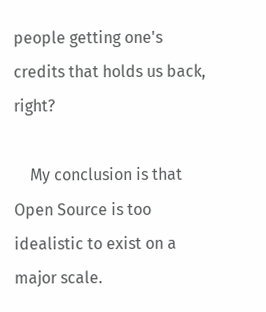people getting one's credits that holds us back, right?

    My conclusion is that Open Source is too idealistic to exist on a major scale.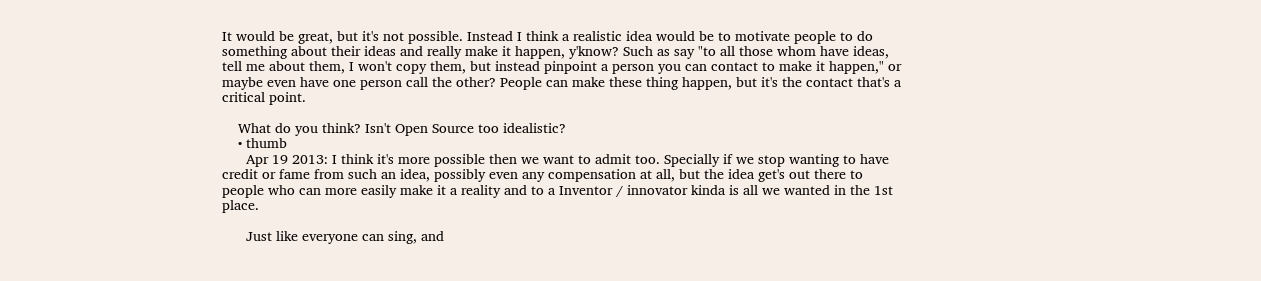It would be great, but it's not possible. Instead I think a realistic idea would be to motivate people to do something about their ideas and really make it happen, y'know? Such as say "to all those whom have ideas, tell me about them, I won't copy them, but instead pinpoint a person you can contact to make it happen," or maybe even have one person call the other? People can make these thing happen, but it's the contact that's a critical point.

    What do you think? Isn't Open Source too idealistic?
    • thumb
      Apr 19 2013: I think it's more possible then we want to admit too. Specially if we stop wanting to have credit or fame from such an idea, possibly even any compensation at all, but the idea get's out there to people who can more easily make it a reality and to a Inventor / innovator kinda is all we wanted in the 1st place.

      Just like everyone can sing, and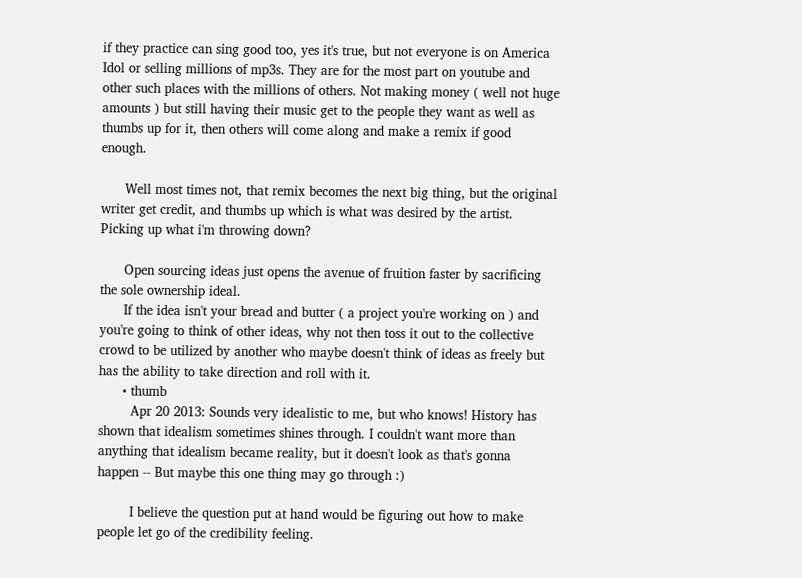if they practice can sing good too, yes it's true, but not everyone is on America Idol or selling millions of mp3s. They are for the most part on youtube and other such places with the millions of others. Not making money ( well not huge amounts ) but still having their music get to the people they want as well as thumbs up for it, then others will come along and make a remix if good enough.

      Well most times not, that remix becomes the next big thing, but the original writer get credit, and thumbs up which is what was desired by the artist. Picking up what i'm throwing down?

      Open sourcing ideas just opens the avenue of fruition faster by sacrificing the sole ownership ideal.
      If the idea isn't your bread and butter ( a project you're working on ) and you're going to think of other ideas, why not then toss it out to the collective crowd to be utilized by another who maybe doesn't think of ideas as freely but has the ability to take direction and roll with it.
      • thumb
        Apr 20 2013: Sounds very idealistic to me, but who knows! History has shown that idealism sometimes shines through. I couldn't want more than anything that idealism became reality, but it doesn't look as that's gonna happen -- But maybe this one thing may go through :)

        I believe the question put at hand would be figuring out how to make people let go of the credibility feeling.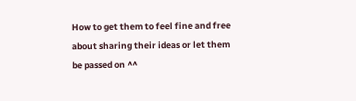How to get them to feel fine and free about sharing their ideas or let them be passed on ^^